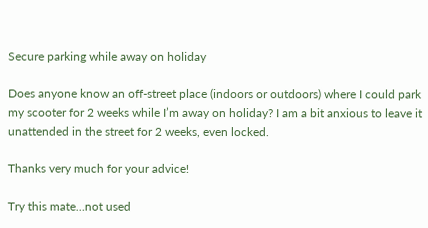Secure parking while away on holiday

Does anyone know an off-street place (indoors or outdoors) where I could park my scooter for 2 weeks while I’m away on holiday? I am a bit anxious to leave it unattended in the street for 2 weeks, even locked.

Thanks very much for your advice!

Try this mate…not used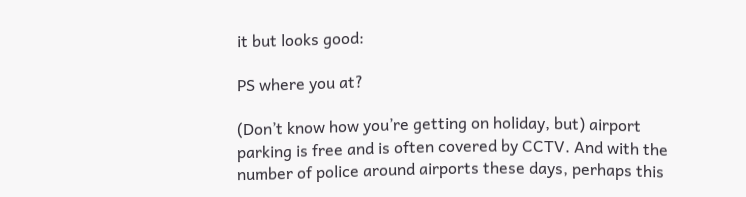it but looks good:

PS where you at?

(Don’t know how you’re getting on holiday, but) airport parking is free and is often covered by CCTV. And with the number of police around airports these days, perhaps this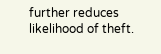further reduces likelihood of theft.